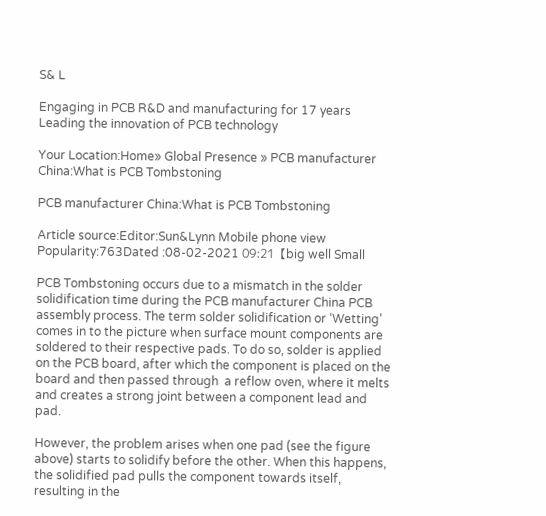S& L

Engaging in PCB R&D and manufacturing for 17 years Leading the innovation of PCB technology

Your Location:Home» Global Presence » PCB manufacturer China:What is PCB Tombstoning

PCB manufacturer China:What is PCB Tombstoning

Article source:Editor:Sun&Lynn Mobile phone view
Popularity:763Dated :08-02-2021 09:21【big well Small

PCB Tombstoning occurs due to a mismatch in the solder solidification time during the PCB manufacturer China PCB assembly process. The term solder solidification or ‘Wetting’ comes in to the picture when surface mount components are soldered to their respective pads. To do so, solder is applied on the PCB board, after which the component is placed on the board and then passed through  a reflow oven, where it melts and creates a strong joint between a component lead and pad.

However, the problem arises when one pad (see the figure above) starts to solidify before the other. When this happens, the solidified pad pulls the component towards itself, resulting in the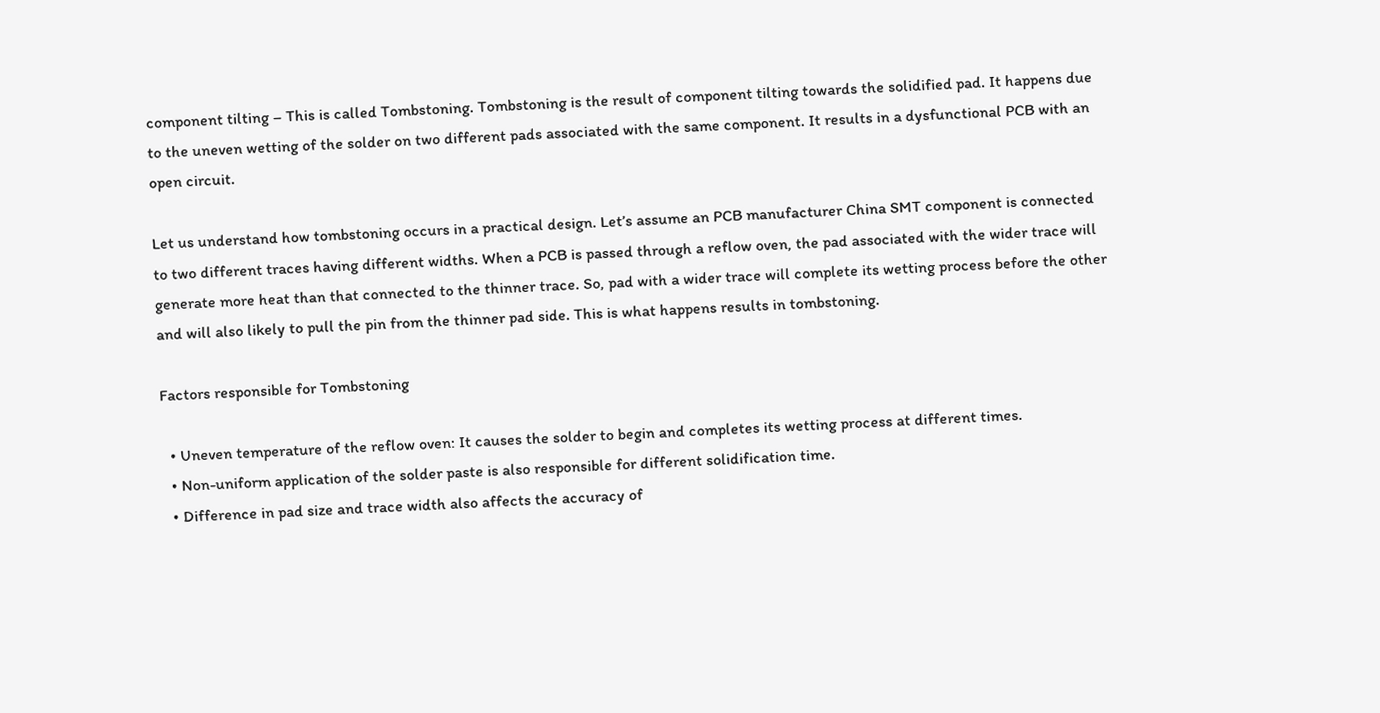component tilting – This is called Tombstoning. Tombstoning is the result of component tilting towards the solidified pad. It happens due to the uneven wetting of the solder on two different pads associated with the same component. It results in a dysfunctional PCB with an open circuit.

Let us understand how tombstoning occurs in a practical design. Let’s assume an PCB manufacturer China SMT component is connected to two different traces having different widths. When a PCB is passed through a reflow oven, the pad associated with the wider trace will generate more heat than that connected to the thinner trace. So, pad with a wider trace will complete its wetting process before the other and will also likely to pull the pin from the thinner pad side. This is what happens results in tombstoning.

Factors responsible for Tombstoning

  • Uneven temperature of the reflow oven: It causes the solder to begin and completes its wetting process at different times.
  • Non-uniform application of the solder paste is also responsible for different solidification time.
  • Difference in pad size and trace width also affects the accuracy of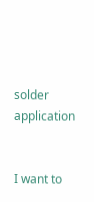solder application


I want to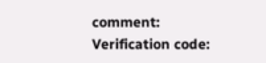comment:
Verification code: